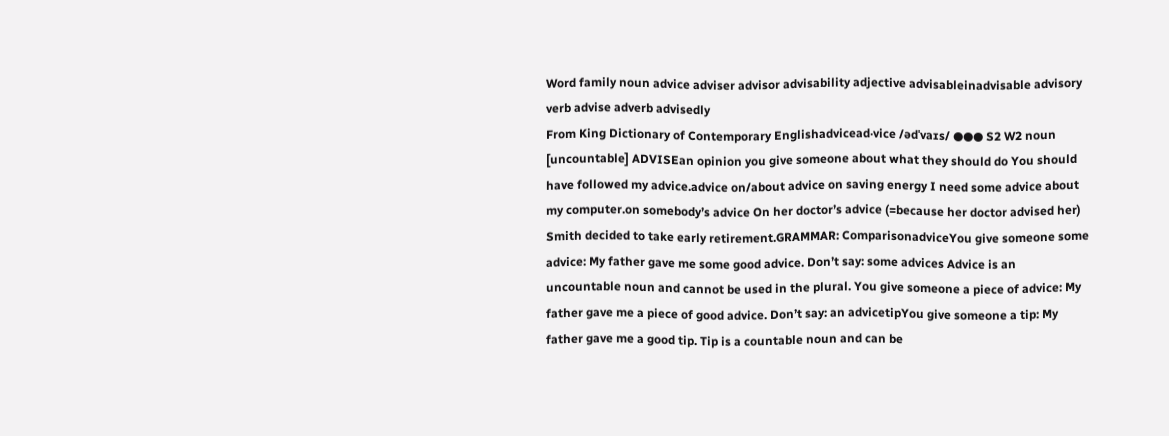Word family noun advice adviser advisor advisability adjective advisableinadvisable advisory verb advise adverb advisedly
From King Dictionary of Contemporary Englishadvicead‧vice /ədˈvaɪs/ ●●● S2 W2 noun [uncountable] ADVISEan opinion you give someone about what they should do You should have followed my advice.advice on/about advice on saving energy I need some advice about my computer.on somebody’s advice On her doctor’s advice (=because her doctor advised her) Smith decided to take early retirement.GRAMMAR: ComparisonadviceYou give someone some advice: My father gave me some good advice. Don’t say: some advices Advice is an uncountable noun and cannot be used in the plural. You give someone a piece of advice: My father gave me a piece of good advice. Don’t say: an advicetipYou give someone a tip: My father gave me a good tip. Tip is a countable noun and can be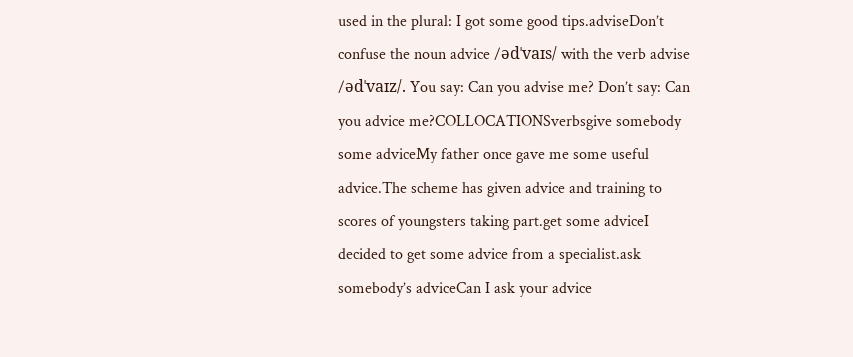used in the plural: I got some good tips.adviseDon’t confuse the noun advice /ədˈvaɪs/ with the verb advise /ədˈvaɪz/. You say: Can you advise me? Don’t say: Can you advice me?COLLOCATIONSverbsgive somebody some adviceMy father once gave me some useful advice.The scheme has given advice and training to scores of youngsters taking part.get some adviceI decided to get some advice from a specialist.ask somebody’s adviceCan I ask your advice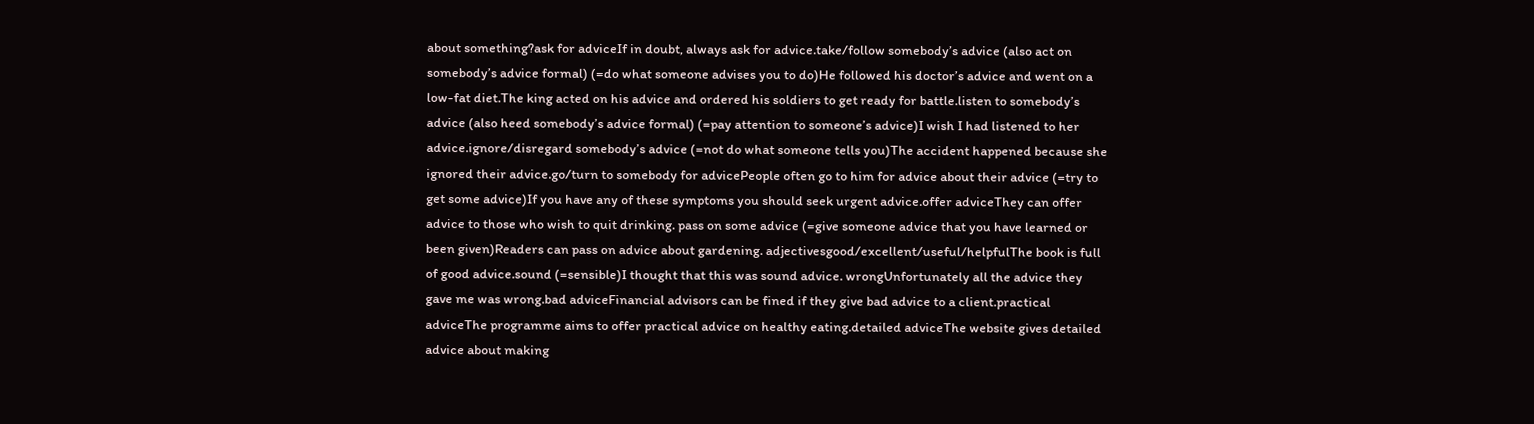about something?ask for adviceIf in doubt, always ask for advice.take/follow somebody’s advice (also act on somebody’s advice formal) (=do what someone advises you to do)He followed his doctor’s advice and went on a low-fat diet.The king acted on his advice and ordered his soldiers to get ready for battle.listen to somebody’s advice (also heed somebody’s advice formal) (=pay attention to someone’s advice)I wish I had listened to her advice.ignore/disregard somebody’s advice (=not do what someone tells you)The accident happened because she ignored their advice.go/turn to somebody for advicePeople often go to him for advice about their advice (=try to get some advice)If you have any of these symptoms you should seek urgent advice.offer adviceThey can offer advice to those who wish to quit drinking. pass on some advice (=give someone advice that you have learned or been given)Readers can pass on advice about gardening. adjectivesgood/excellent/useful/helpfulThe book is full of good advice.sound (=sensible)I thought that this was sound advice. wrongUnfortunately all the advice they gave me was wrong.bad adviceFinancial advisors can be fined if they give bad advice to a client.practical adviceThe programme aims to offer practical advice on healthy eating.detailed adviceThe website gives detailed advice about making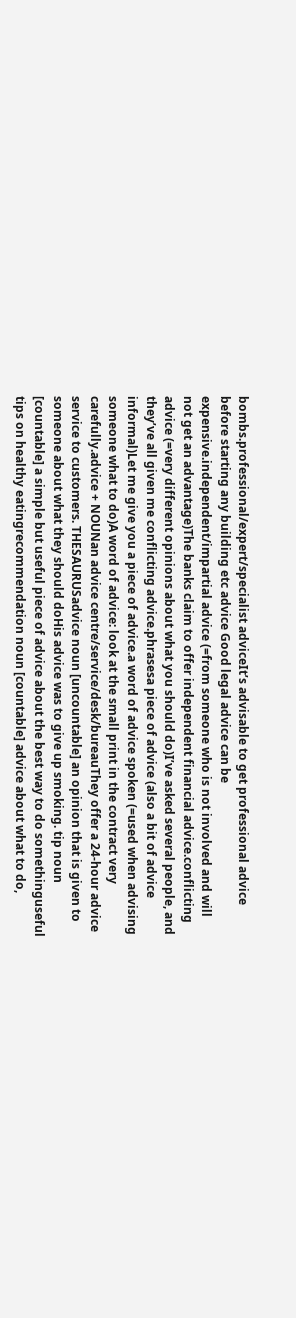bombs.professional/expert/specialist adviceIt’s advisable to get professional advice before starting any building etc advice Good legal advice can be expensive.independent/impartial advice (=from someone who is not involved and will not get an advantage)The banks claim to offer independent financial advice.conflicting advice (=very different opinions about what you should do)I’ve asked several people, and they’ve all given me conflicting advice.phrasesa piece of advice (also a bit of advice informal)Let me give you a piece of advice.a word of advice spoken (=used when advising someone what to do)A word of advice: look at the small print in the contract very carefully.advice + NOUNan advice centre/service/desk/bureauThey offer a 24-hour advice service to customers. THESAURUSadvice noun [uncountable] an opinion that is given to someone about what they should doHis advice was to give up smoking. tip noun [countable] a simple but useful piece of advice about the best way to do somethinguseful tips on healthy eatingrecommendation noun [countable] advice about what to do,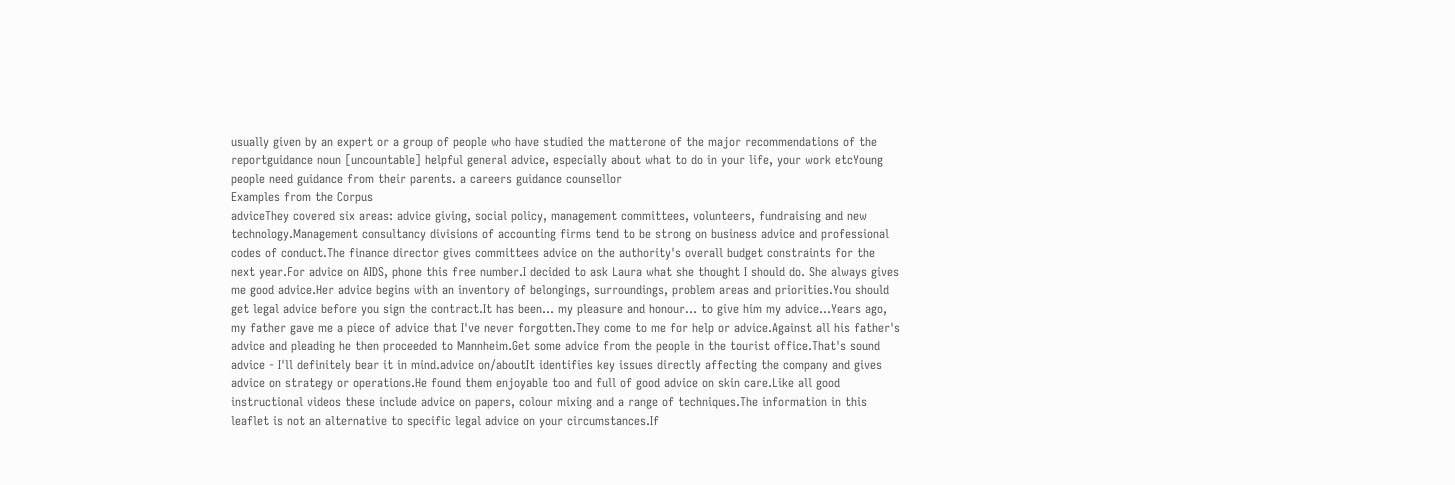usually given by an expert or a group of people who have studied the matterone of the major recommendations of the reportguidance noun [uncountable] helpful general advice, especially about what to do in your life, your work etcYoung people need guidance from their parents. a careers guidance counsellor
Examples from the Corpus
adviceThey covered six areas: advice giving, social policy, management committees, volunteers, fundraising and new technology.Management consultancy divisions of accounting firms tend to be strong on business advice and professional codes of conduct.The finance director gives committees advice on the authority's overall budget constraints for the next year.For advice on AIDS, phone this free number.I decided to ask Laura what she thought I should do. She always gives me good advice.Her advice begins with an inventory of belongings, surroundings, problem areas and priorities.You should get legal advice before you sign the contract.It has been... my pleasure and honour... to give him my advice...Years ago, my father gave me a piece of advice that I've never forgotten.They come to me for help or advice.Against all his father's advice and pleading he then proceeded to Mannheim.Get some advice from the people in the tourist office.That's sound advice - I'll definitely bear it in mind.advice on/aboutIt identifies key issues directly affecting the company and gives advice on strategy or operations.He found them enjoyable too and full of good advice on skin care.Like all good instructional videos these include advice on papers, colour mixing and a range of techniques.The information in this leaflet is not an alternative to specific legal advice on your circumstances.If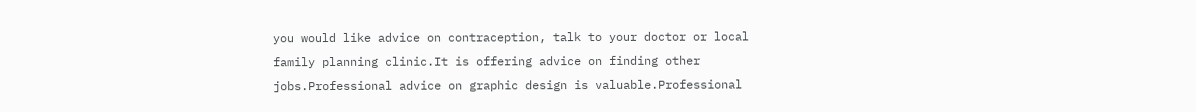you would like advice on contraception, talk to your doctor or local family planning clinic.It is offering advice on finding other jobs.Professional advice on graphic design is valuable.Professional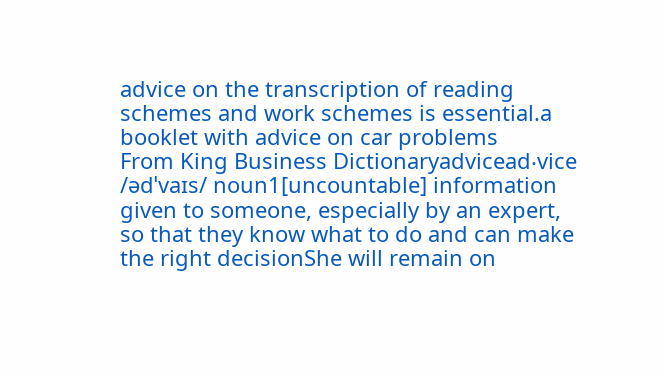advice on the transcription of reading schemes and work schemes is essential.a booklet with advice on car problems
From King Business Dictionaryadvicead‧vice /ədˈvaɪs/ noun1[uncountable] information given to someone, especially by an expert, so that they know what to do and can make the right decisionShe will remain on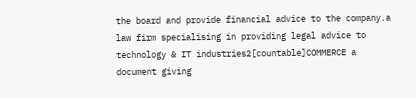the board and provide financial advice to the company.a law firm specialising in providing legal advice to technology & IT industries2[countable]COMMERCE a document giving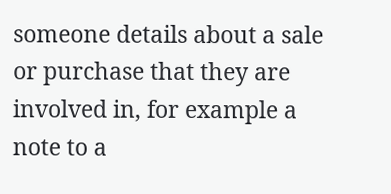someone details about a sale or purchase that they are involved in, for example a note to a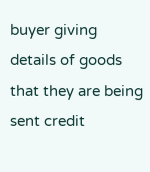buyer giving details of goods that they are being sent credit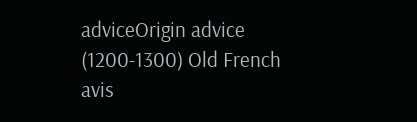adviceOrigin advice (1200-1300) Old French avis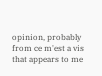opinion, probably from ce m'est a vis that appears to me